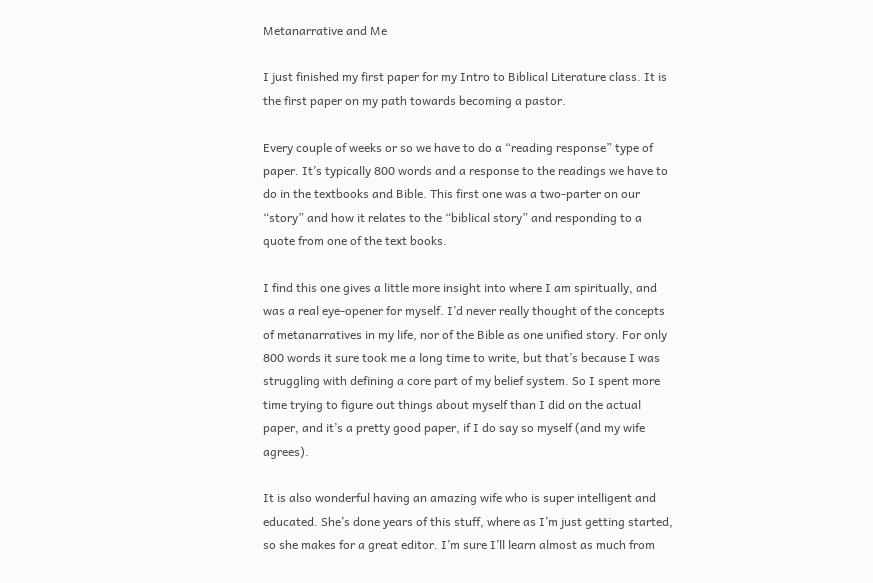Metanarrative and Me

I just finished my first paper for my Intro to Biblical Literature class. It is the first paper on my path towards becoming a pastor.

Every couple of weeks or so we have to do a “reading response” type of paper. It’s typically 800 words and a response to the readings we have to do in the textbooks and Bible. This first one was a two-parter on our “story” and how it relates to the “biblical story” and responding to a quote from one of the text books.

I find this one gives a little more insight into where I am spiritually, and was a real eye-opener for myself. I’d never really thought of the concepts of metanarratives in my life, nor of the Bible as one unified story. For only 800 words it sure took me a long time to write, but that’s because I was struggling with defining a core part of my belief system. So I spent more time trying to figure out things about myself than I did on the actual paper, and it’s a pretty good paper, if I do say so myself (and my wife agrees).

It is also wonderful having an amazing wife who is super intelligent and educated. She’s done years of this stuff, where as I’m just getting started, so she makes for a great editor. I’m sure I’ll learn almost as much from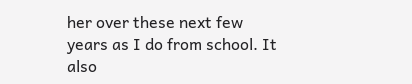her over these next few years as I do from school. It also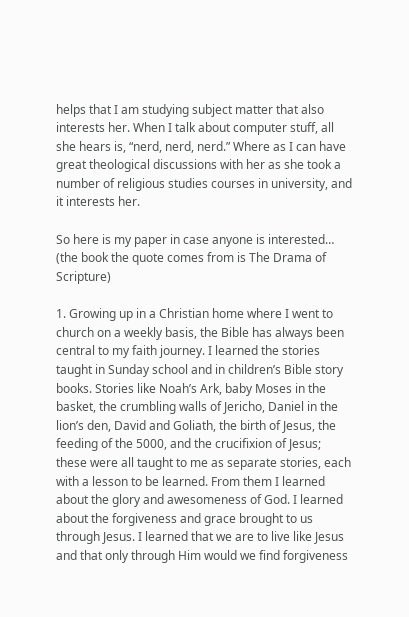helps that I am studying subject matter that also interests her. When I talk about computer stuff, all she hears is, “nerd, nerd, nerd.” Where as I can have great theological discussions with her as she took a number of religious studies courses in university, and it interests her.

So here is my paper in case anyone is interested… (the book the quote comes from is The Drama of Scripture)

1. Growing up in a Christian home where I went to church on a weekly basis, the Bible has always been central to my faith journey. I learned the stories taught in Sunday school and in children’s Bible story books. Stories like Noah’s Ark, baby Moses in the basket, the crumbling walls of Jericho, Daniel in the lion’s den, David and Goliath, the birth of Jesus, the feeding of the 5000, and the crucifixion of Jesus; these were all taught to me as separate stories, each with a lesson to be learned. From them I learned about the glory and awesomeness of God. I learned about the forgiveness and grace brought to us through Jesus. I learned that we are to live like Jesus and that only through Him would we find forgiveness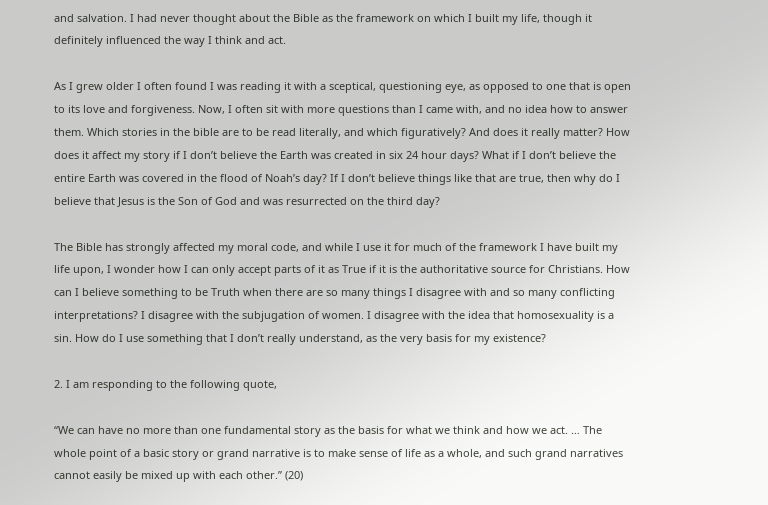and salvation. I had never thought about the Bible as the framework on which I built my life, though it definitely influenced the way I think and act.

As I grew older I often found I was reading it with a sceptical, questioning eye, as opposed to one that is open to its love and forgiveness. Now, I often sit with more questions than I came with, and no idea how to answer them. Which stories in the bible are to be read literally, and which figuratively? And does it really matter? How does it affect my story if I don’t believe the Earth was created in six 24 hour days? What if I don’t believe the entire Earth was covered in the flood of Noah’s day? If I don’t believe things like that are true, then why do I believe that Jesus is the Son of God and was resurrected on the third day?

The Bible has strongly affected my moral code, and while I use it for much of the framework I have built my life upon, I wonder how I can only accept parts of it as True if it is the authoritative source for Christians. How can I believe something to be Truth when there are so many things I disagree with and so many conflicting interpretations? I disagree with the subjugation of women. I disagree with the idea that homosexuality is a sin. How do I use something that I don’t really understand, as the very basis for my existence?

2. I am responding to the following quote,

“We can have no more than one fundamental story as the basis for what we think and how we act. … The whole point of a basic story or grand narrative is to make sense of life as a whole, and such grand narratives cannot easily be mixed up with each other.” (20)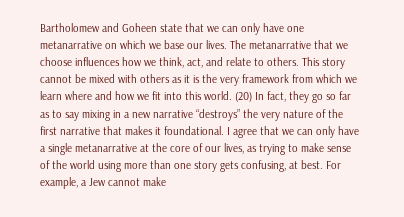Bartholomew and Goheen state that we can only have one metanarrative on which we base our lives. The metanarrative that we choose influences how we think, act, and relate to others. This story cannot be mixed with others as it is the very framework from which we learn where and how we fit into this world. (20) In fact, they go so far as to say mixing in a new narrative “destroys” the very nature of the first narrative that makes it foundational. I agree that we can only have a single metanarrative at the core of our lives, as trying to make sense of the world using more than one story gets confusing, at best. For example, a Jew cannot make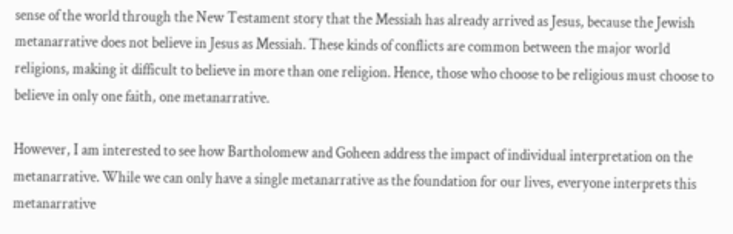sense of the world through the New Testament story that the Messiah has already arrived as Jesus, because the Jewish metanarrative does not believe in Jesus as Messiah. These kinds of conflicts are common between the major world religions, making it difficult to believe in more than one religion. Hence, those who choose to be religious must choose to believe in only one faith, one metanarrative.

However, I am interested to see how Bartholomew and Goheen address the impact of individual interpretation on the metanarrative. While we can only have a single metanarrative as the foundation for our lives, everyone interprets this metanarrative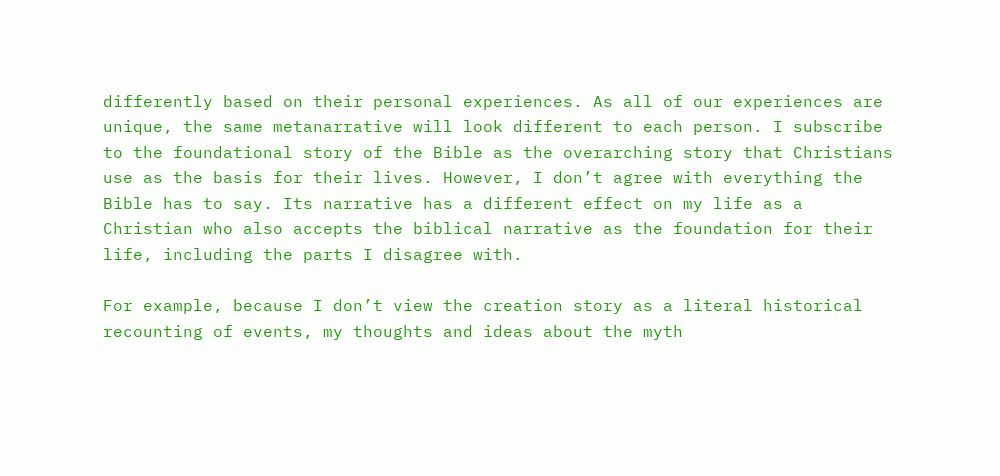differently based on their personal experiences. As all of our experiences are unique, the same metanarrative will look different to each person. I subscribe to the foundational story of the Bible as the overarching story that Christians use as the basis for their lives. However, I don’t agree with everything the Bible has to say. Its narrative has a different effect on my life as a Christian who also accepts the biblical narrative as the foundation for their life, including the parts I disagree with.

For example, because I don’t view the creation story as a literal historical recounting of events, my thoughts and ideas about the myth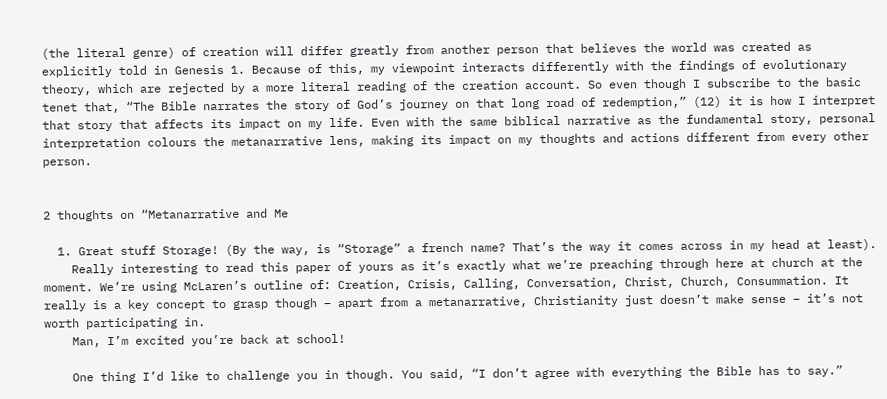(the literal genre) of creation will differ greatly from another person that believes the world was created as explicitly told in Genesis 1. Because of this, my viewpoint interacts differently with the findings of evolutionary theory, which are rejected by a more literal reading of the creation account. So even though I subscribe to the basic tenet that, “The Bible narrates the story of God’s journey on that long road of redemption,” (12) it is how I interpret that story that affects its impact on my life. Even with the same biblical narrative as the fundamental story, personal interpretation colours the metanarrative lens, making its impact on my thoughts and actions different from every other person.


2 thoughts on “Metanarrative and Me

  1. Great stuff Storage! (By the way, is “Storage” a french name? That’s the way it comes across in my head at least).
    Really interesting to read this paper of yours as it’s exactly what we’re preaching through here at church at the moment. We’re using McLaren’s outline of: Creation, Crisis, Calling, Conversation, Christ, Church, Consummation. It really is a key concept to grasp though – apart from a metanarrative, Christianity just doesn’t make sense – it’s not worth participating in.
    Man, I’m excited you’re back at school!

    One thing I’d like to challenge you in though. You said, “I don’t agree with everything the Bible has to say.”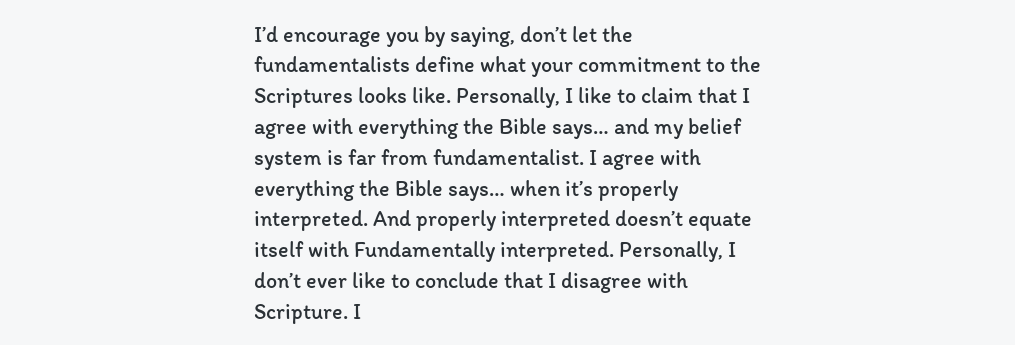I’d encourage you by saying, don’t let the fundamentalists define what your commitment to the Scriptures looks like. Personally, I like to claim that I agree with everything the Bible says… and my belief system is far from fundamentalist. I agree with everything the Bible says… when it’s properly interpreted. And properly interpreted doesn’t equate itself with Fundamentally interpreted. Personally, I don’t ever like to conclude that I disagree with Scripture. I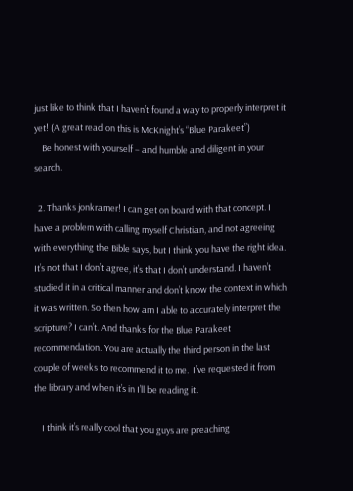just like to think that I haven’t found a way to properly interpret it yet! (A great read on this is McKnight’s “Blue Parakeet”)
    Be honest with yourself – and humble and diligent in your search.

  2. Thanks jonkramer! I can get on board with that concept. I have a problem with calling myself Christian, and not agreeing with everything the Bible says, but I think you have the right idea. It’s not that I don’t agree, it’s that I don’t understand. I haven’t studied it in a critical manner and don’t know the context in which it was written. So then how am I able to accurately interpret the scripture? I can’t. And thanks for the Blue Parakeet recommendation. You are actually the third person in the last couple of weeks to recommend it to me.  I’ve requested it from the library and when it’s in I’ll be reading it.

    I think it’s really cool that you guys are preaching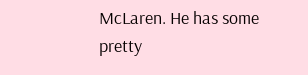McLaren. He has some pretty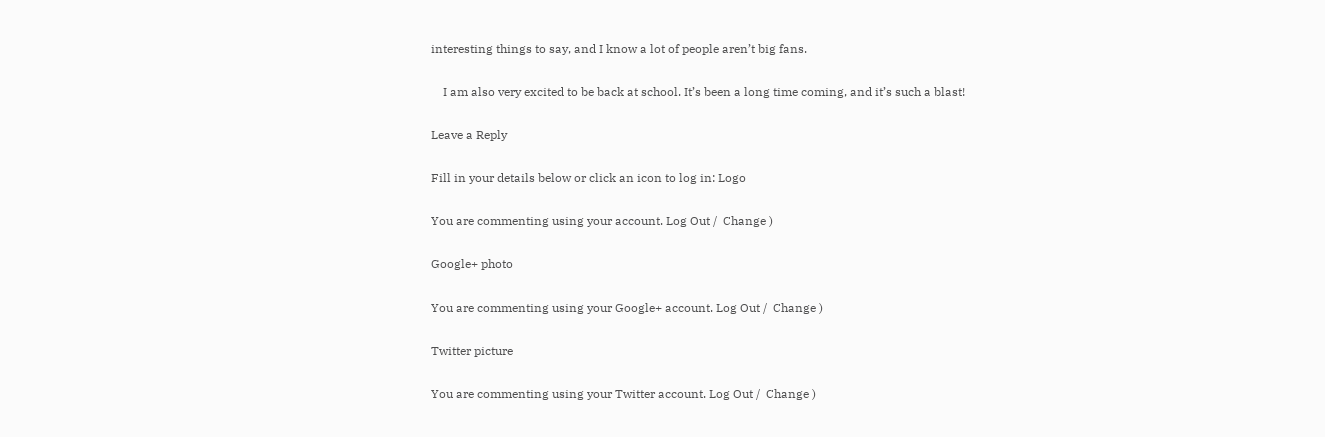interesting things to say, and I know a lot of people aren’t big fans.

    I am also very excited to be back at school. It’s been a long time coming, and it’s such a blast!

Leave a Reply

Fill in your details below or click an icon to log in: Logo

You are commenting using your account. Log Out /  Change )

Google+ photo

You are commenting using your Google+ account. Log Out /  Change )

Twitter picture

You are commenting using your Twitter account. Log Out /  Change )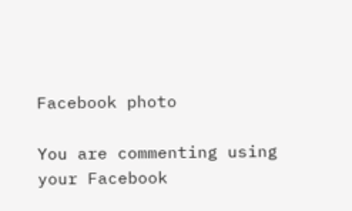Facebook photo

You are commenting using your Facebook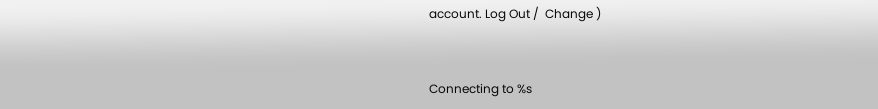account. Log Out /  Change )


Connecting to %s